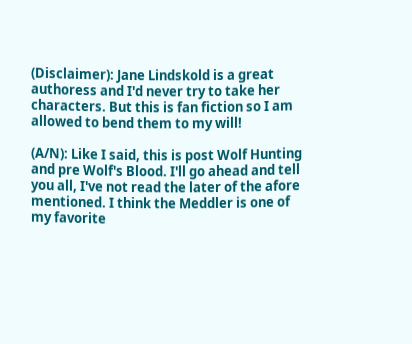(Disclaimer): Jane Lindskold is a great authoress and I'd never try to take her characters. But this is fan fiction so I am allowed to bend them to my will!

(A/N): Like I said, this is post Wolf Hunting and pre Wolf's Blood. I'll go ahead and tell you all, I've not read the later of the afore mentioned. I think the Meddler is one of my favorite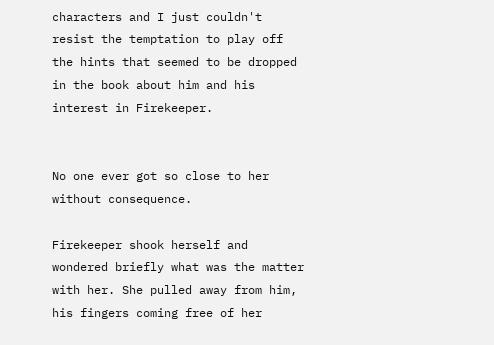characters and I just couldn't resist the temptation to play off the hints that seemed to be dropped in the book about him and his interest in Firekeeper.


No one ever got so close to her without consequence.

Firekeeper shook herself and wondered briefly what was the matter with her. She pulled away from him, his fingers coming free of her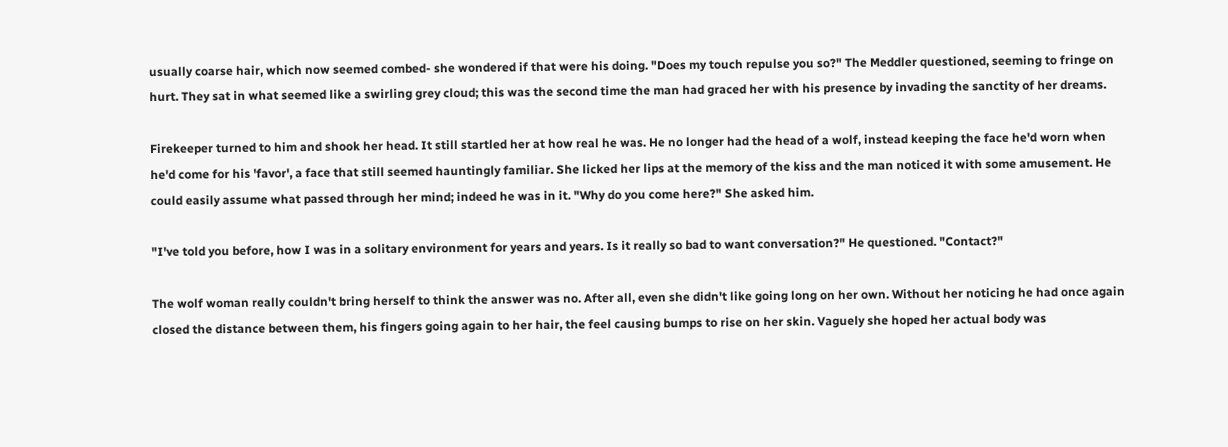usually coarse hair, which now seemed combed- she wondered if that were his doing. "Does my touch repulse you so?" The Meddler questioned, seeming to fringe on hurt. They sat in what seemed like a swirling grey cloud; this was the second time the man had graced her with his presence by invading the sanctity of her dreams.

Firekeeper turned to him and shook her head. It still startled her at how real he was. He no longer had the head of a wolf, instead keeping the face he'd worn when he'd come for his 'favor', a face that still seemed hauntingly familiar. She licked her lips at the memory of the kiss and the man noticed it with some amusement. He could easily assume what passed through her mind; indeed he was in it. "Why do you come here?" She asked him.

"I've told you before, how I was in a solitary environment for years and years. Is it really so bad to want conversation?" He questioned. "Contact?"

The wolf woman really couldn't bring herself to think the answer was no. After all, even she didn't like going long on her own. Without her noticing he had once again closed the distance between them, his fingers going again to her hair, the feel causing bumps to rise on her skin. Vaguely she hoped her actual body was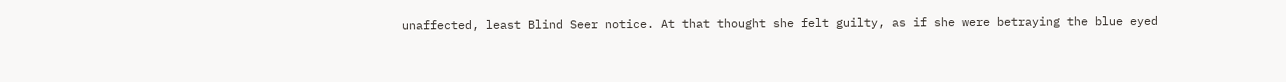unaffected, least Blind Seer notice. At that thought she felt guilty, as if she were betraying the blue eyed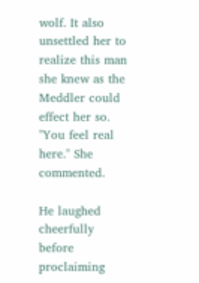wolf. It also unsettled her to realize this man she knew as the Meddler could effect her so. "You feel real here." She commented.

He laughed cheerfully before proclaiming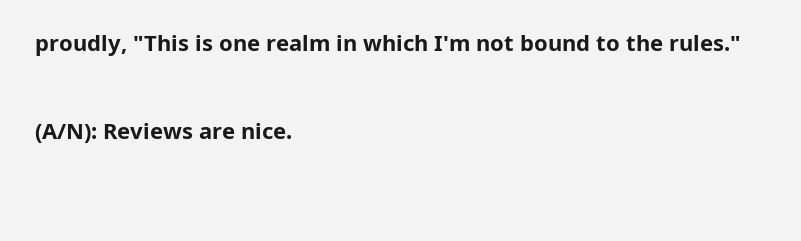proudly, "This is one realm in which I'm not bound to the rules."

(A/N): Reviews are nice.